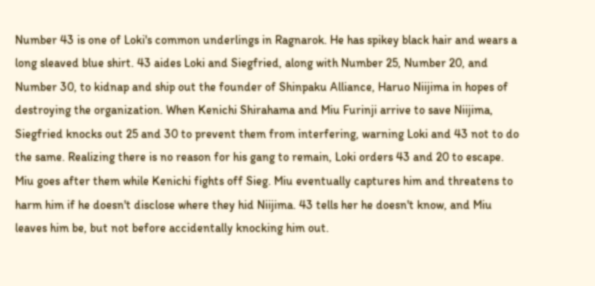Number 43 is one of Loki's common underlings in Ragnarok. He has spikey black hair and wears a long sleaved blue shirt. 43 aides Loki and Siegfried, along with Number 25, Number 20, and Number 30, to kidnap and ship out the founder of Shinpaku Alliance, Haruo Niijima in hopes of destroying the organization. When Kenichi Shirahama and Miu Furinji arrive to save Niijima, Siegfried knocks out 25 and 30 to prevent them from interfering, warning Loki and 43 not to do the same. Realizing there is no reason for his gang to remain, Loki orders 43 and 20 to escape. Miu goes after them while Kenichi fights off Sieg. Miu eventually captures him and threatens to harm him if he doesn't disclose where they hid Niijima. 43 tells her he doesn't know, and Miu leaves him be, but not before accidentally knocking him out.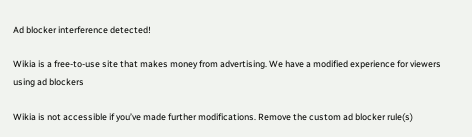Ad blocker interference detected!

Wikia is a free-to-use site that makes money from advertising. We have a modified experience for viewers using ad blockers

Wikia is not accessible if you’ve made further modifications. Remove the custom ad blocker rule(s)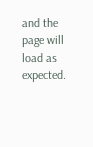and the page will load as expected.